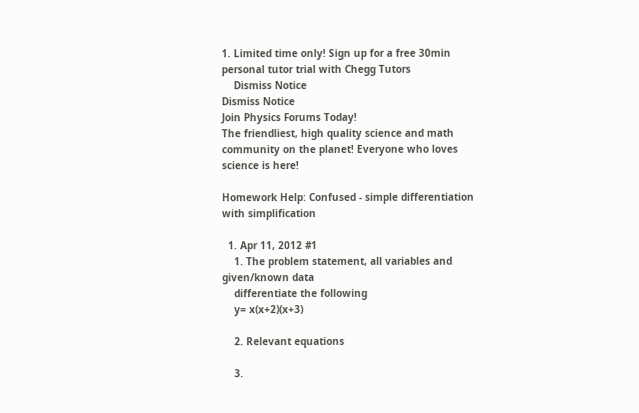1. Limited time only! Sign up for a free 30min personal tutor trial with Chegg Tutors
    Dismiss Notice
Dismiss Notice
Join Physics Forums Today!
The friendliest, high quality science and math community on the planet! Everyone who loves science is here!

Homework Help: Confused - simple differentiation with simplification

  1. Apr 11, 2012 #1
    1. The problem statement, all variables and given/known data
    differentiate the following
    y= x(x+2)(x+3)

    2. Relevant equations

    3.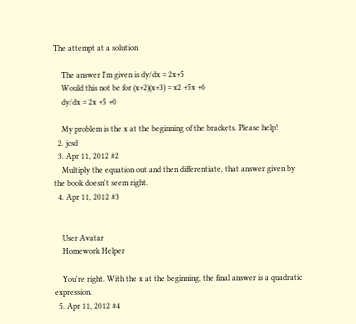The attempt at a solution

    The answer I'm given is dy/dx = 2x+5
    Would this not be for (x+2)(x+3) = x2 +5x +6
    dy/dx = 2x +5 +0

    My problem is the x at the beginning of the brackets. Please help!
  2. jcsd
  3. Apr 11, 2012 #2
    Multiply the equation out and then differentiate, that answer given by the book doesn't seem right.
  4. Apr 11, 2012 #3


    User Avatar
    Homework Helper

    You're right. With the x at the beginning, the final answer is a quadratic expression.
  5. Apr 11, 2012 #4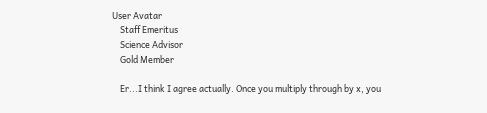User Avatar
    Staff Emeritus
    Science Advisor
    Gold Member

    Er...I think I agree actually. Once you multiply through by x, you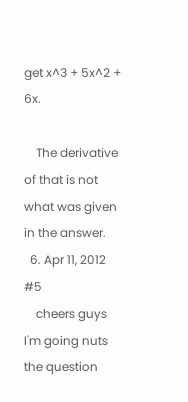get x^3 + 5x^2 + 6x.

    The derivative of that is not what was given in the answer.
  6. Apr 11, 2012 #5
    cheers guys I'm going nuts the question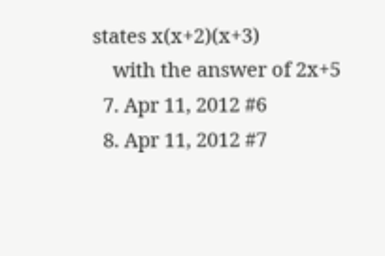states x(x+2)(x+3)
    with the answer of 2x+5
  7. Apr 11, 2012 #6
  8. Apr 11, 2012 #7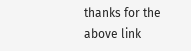thanks for the above link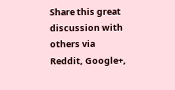Share this great discussion with others via Reddit, Google+,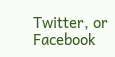Twitter, or Facebook